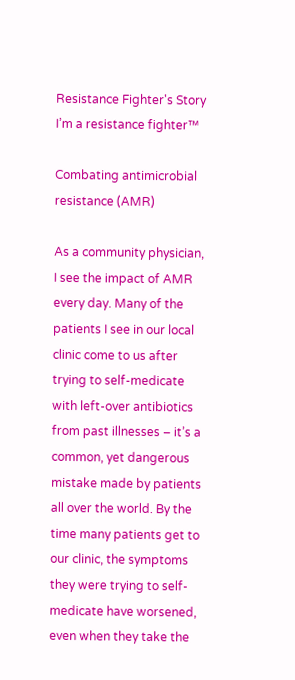Resistance Fighter's Story
I’m a resistance fighter™

Combating antimicrobial resistance (AMR)

As a community physician, I see the impact of AMR every day. Many of the patients I see in our local clinic come to us after trying to self-medicate with left-over antibiotics from past illnesses – it’s a common, yet dangerous mistake made by patients all over the world. By the time many patients get to our clinic, the symptoms they were trying to self-medicate have worsened, even when they take the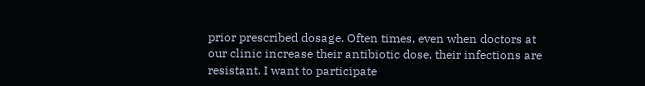prior prescribed dosage. Often times, even when doctors at our clinic increase their antibiotic dose, their infections are resistant. I want to participate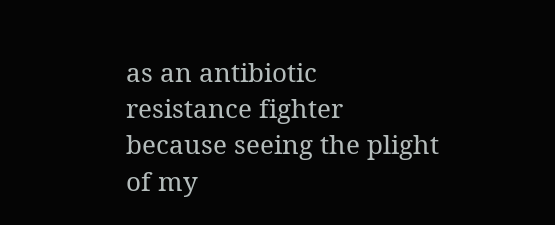as an antibiotic resistance fighter because seeing the plight of my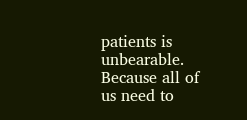patients is unbearable. Because all of us need to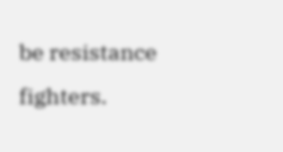be resistance fighters.